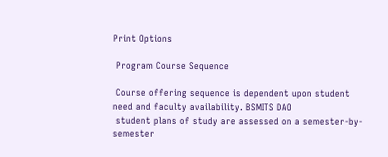Print Options

 Program Course Sequence

 Course offering sequence is dependent upon student need and faculty availability. BSMITS DAO
 student plans of study are assessed on a semester-by-semester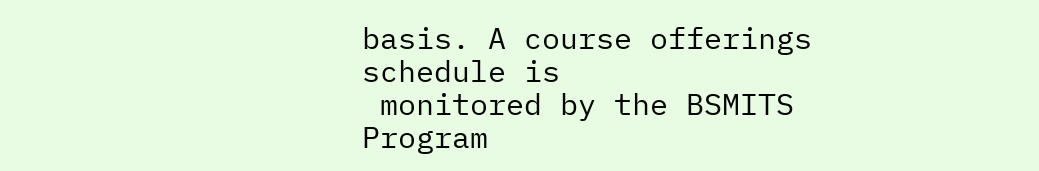basis. A course offerings schedule is
 monitored by the BSMITS Program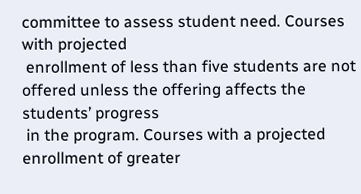committee to assess student need. Courses with projected
 enrollment of less than five students are not offered unless the offering affects the students’ progress
 in the program. Courses with a projected enrollment of greater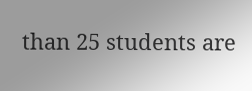than 25 students are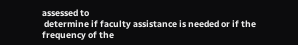assessed to
 determine if faculty assistance is needed or if the frequency of the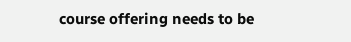course offering needs to be